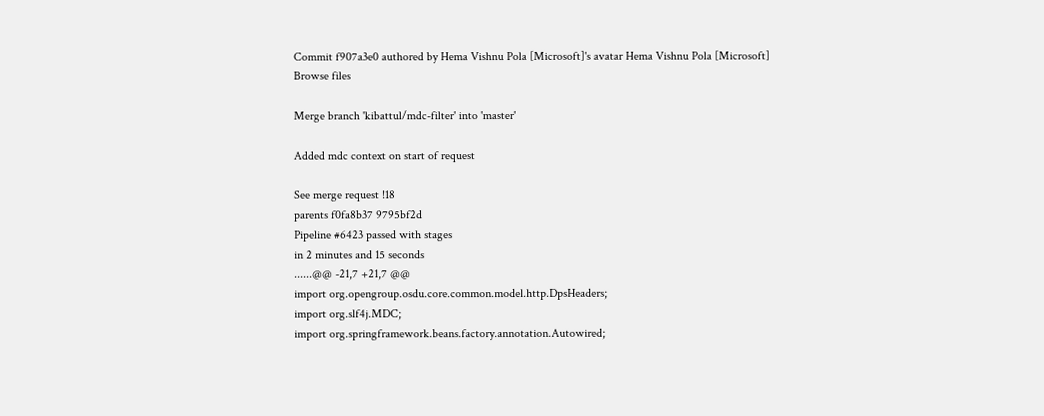Commit f907a3e0 authored by Hema Vishnu Pola [Microsoft]'s avatar Hema Vishnu Pola [Microsoft]
Browse files

Merge branch 'kibattul/mdc-filter' into 'master'

Added mdc context on start of request

See merge request !18
parents f0fa8b37 9795bf2d
Pipeline #6423 passed with stages
in 2 minutes and 15 seconds
......@@ -21,7 +21,7 @@
import org.opengroup.osdu.core.common.model.http.DpsHeaders;
import org.slf4j.MDC;
import org.springframework.beans.factory.annotation.Autowired;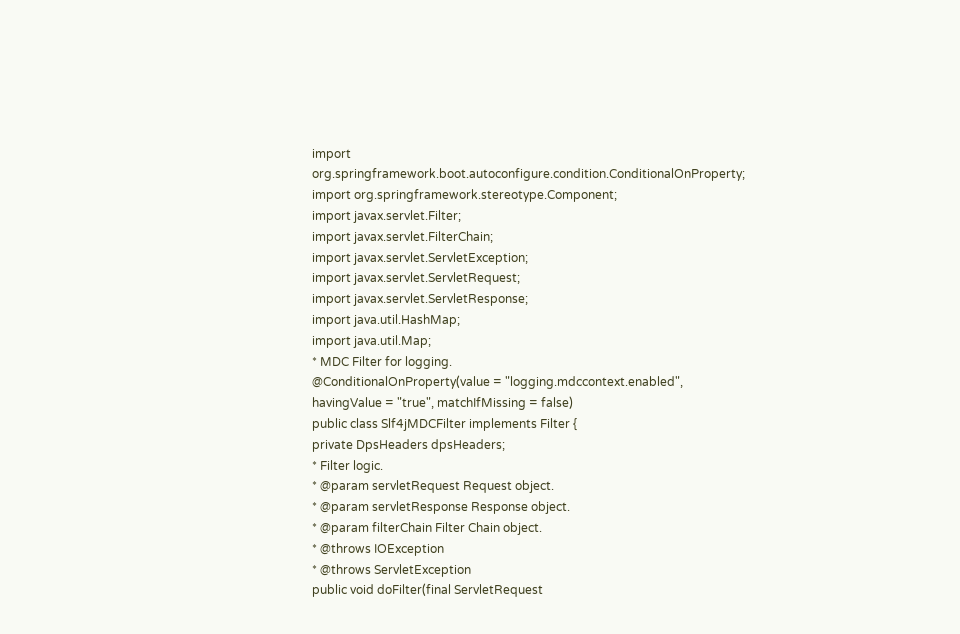import org.springframework.boot.autoconfigure.condition.ConditionalOnProperty;
import org.springframework.stereotype.Component;
import javax.servlet.Filter;
import javax.servlet.FilterChain;
import javax.servlet.ServletException;
import javax.servlet.ServletRequest;
import javax.servlet.ServletResponse;
import java.util.HashMap;
import java.util.Map;
* MDC Filter for logging.
@ConditionalOnProperty(value = "logging.mdccontext.enabled", havingValue = "true", matchIfMissing = false)
public class Slf4jMDCFilter implements Filter {
private DpsHeaders dpsHeaders;
* Filter logic.
* @param servletRequest Request object.
* @param servletResponse Response object.
* @param filterChain Filter Chain object.
* @throws IOException
* @throws ServletException
public void doFilter(final ServletRequest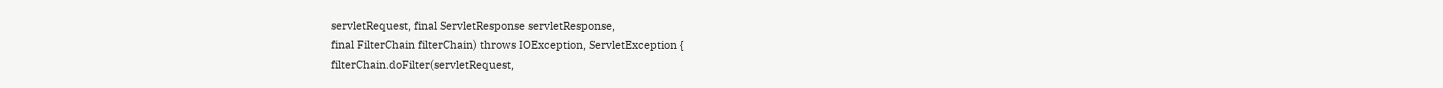servletRequest, final ServletResponse servletResponse,
final FilterChain filterChain) throws IOException, ServletException {
filterChain.doFilter(servletRequest,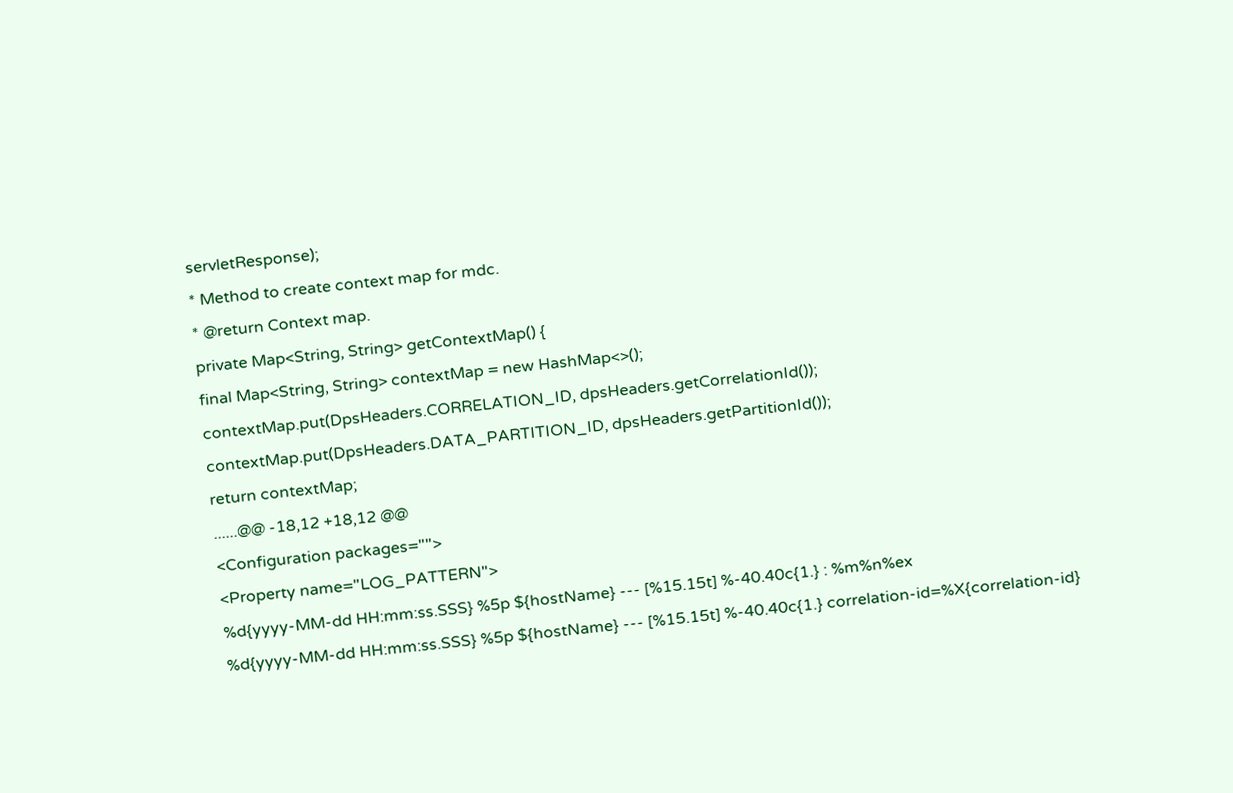servletResponse);
* Method to create context map for mdc.
* @return Context map.
private Map<String, String> getContextMap() {
final Map<String, String> contextMap = new HashMap<>();
contextMap.put(DpsHeaders.CORRELATION_ID, dpsHeaders.getCorrelationId());
contextMap.put(DpsHeaders.DATA_PARTITION_ID, dpsHeaders.getPartitionId());
return contextMap;
......@@ -18,12 +18,12 @@
<Configuration packages="">
<Property name="LOG_PATTERN">
%d{yyyy-MM-dd HH:mm:ss.SSS} %5p ${hostName} --- [%15.15t] %-40.40c{1.} : %m%n%ex
%d{yyyy-MM-dd HH:mm:ss.SSS} %5p ${hostName} --- [%15.15t] %-40.40c{1.} correlation-id=%X{correlation-id}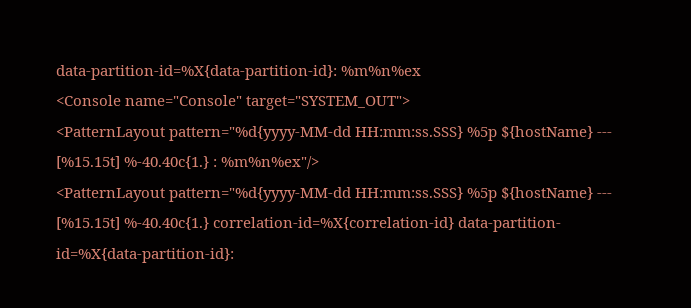data-partition-id=%X{data-partition-id}: %m%n%ex
<Console name="Console" target="SYSTEM_OUT">
<PatternLayout pattern="%d{yyyy-MM-dd HH:mm:ss.SSS} %5p ${hostName} --- [%15.15t] %-40.40c{1.} : %m%n%ex"/>
<PatternLayout pattern="%d{yyyy-MM-dd HH:mm:ss.SSS} %5p ${hostName} --- [%15.15t] %-40.40c{1.} correlation-id=%X{correlation-id} data-partition-id=%X{data-partition-id}: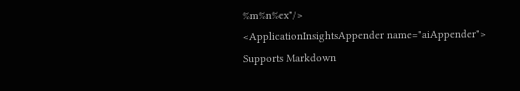%m%n%ex"/>
<ApplicationInsightsAppender name="aiAppender">
Supports Markdown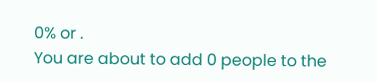0% or .
You are about to add 0 people to the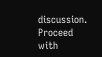discussion. Proceed with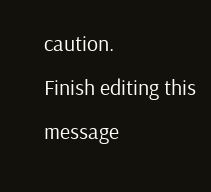caution.
Finish editing this message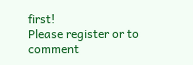first!
Please register or to comment